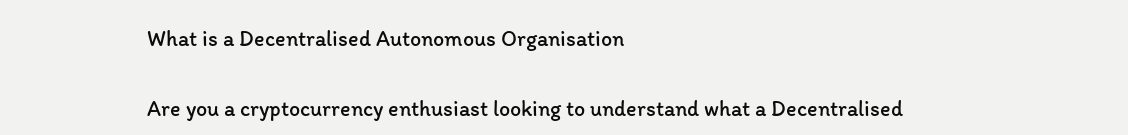What is a Decentralised Autonomous Organisation

Are you a cryptocurrency enthusiast looking to understand what a Decentralised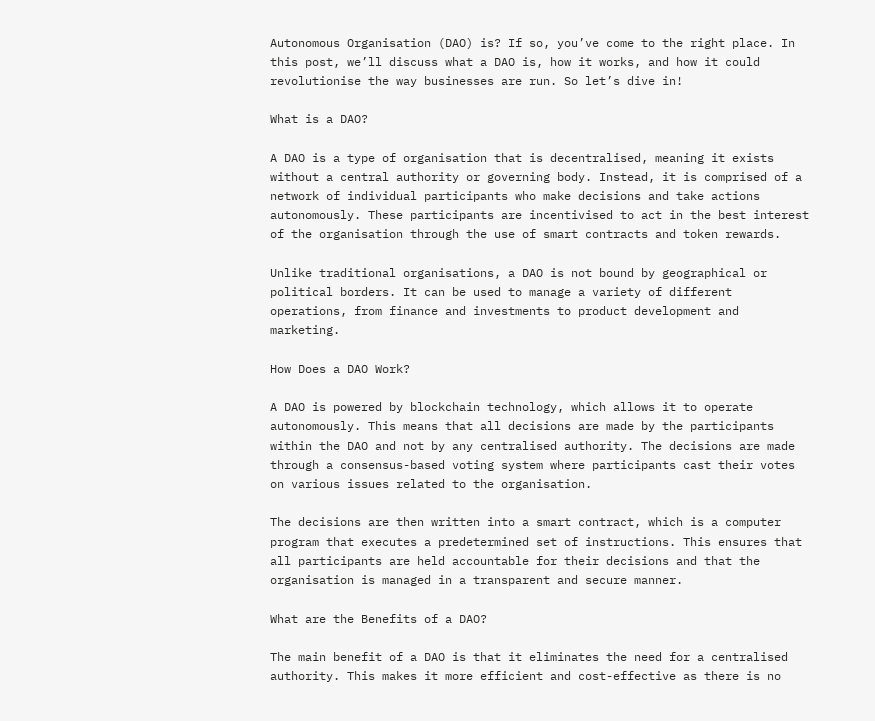Autonomous Organisation (DAO) is? If so, you’ve come to the right place. In this post, we’ll discuss what a DAO is, how it works, and how it could revolutionise the way businesses are run. So let’s dive in!

What is a DAO?

A DAO is a type of organisation that is decentralised, meaning it exists without a central authority or governing body. Instead, it is comprised of a network of individual participants who make decisions and take actions autonomously. These participants are incentivised to act in the best interest of the organisation through the use of smart contracts and token rewards.

Unlike traditional organisations, a DAO is not bound by geographical or political borders. It can be used to manage a variety of different operations, from finance and investments to product development and marketing.

How Does a DAO Work?

A DAO is powered by blockchain technology, which allows it to operate autonomously. This means that all decisions are made by the participants within the DAO and not by any centralised authority. The decisions are made through a consensus-based voting system where participants cast their votes on various issues related to the organisation.

The decisions are then written into a smart contract, which is a computer program that executes a predetermined set of instructions. This ensures that all participants are held accountable for their decisions and that the organisation is managed in a transparent and secure manner.

What are the Benefits of a DAO?

The main benefit of a DAO is that it eliminates the need for a centralised authority. This makes it more efficient and cost-effective as there is no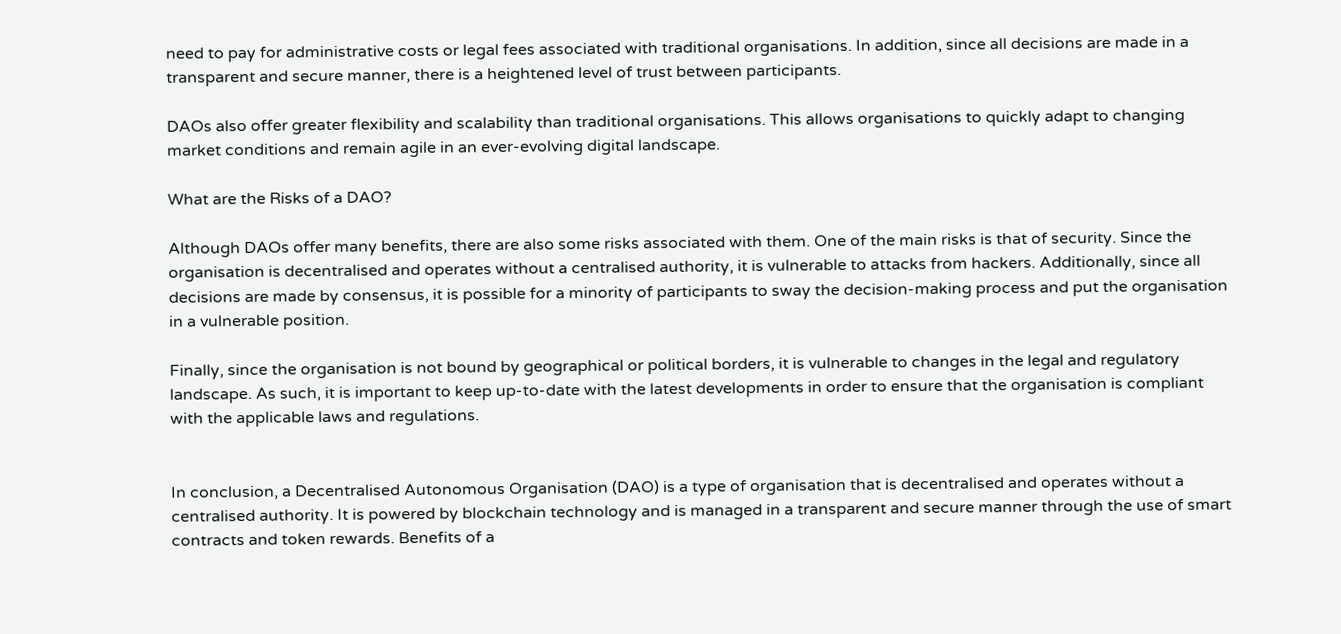need to pay for administrative costs or legal fees associated with traditional organisations. In addition, since all decisions are made in a transparent and secure manner, there is a heightened level of trust between participants.

DAOs also offer greater flexibility and scalability than traditional organisations. This allows organisations to quickly adapt to changing market conditions and remain agile in an ever-evolving digital landscape.

What are the Risks of a DAO?

Although DAOs offer many benefits, there are also some risks associated with them. One of the main risks is that of security. Since the organisation is decentralised and operates without a centralised authority, it is vulnerable to attacks from hackers. Additionally, since all decisions are made by consensus, it is possible for a minority of participants to sway the decision-making process and put the organisation in a vulnerable position.

Finally, since the organisation is not bound by geographical or political borders, it is vulnerable to changes in the legal and regulatory landscape. As such, it is important to keep up-to-date with the latest developments in order to ensure that the organisation is compliant with the applicable laws and regulations.


In conclusion, a Decentralised Autonomous Organisation (DAO) is a type of organisation that is decentralised and operates without a centralised authority. It is powered by blockchain technology and is managed in a transparent and secure manner through the use of smart contracts and token rewards. Benefits of a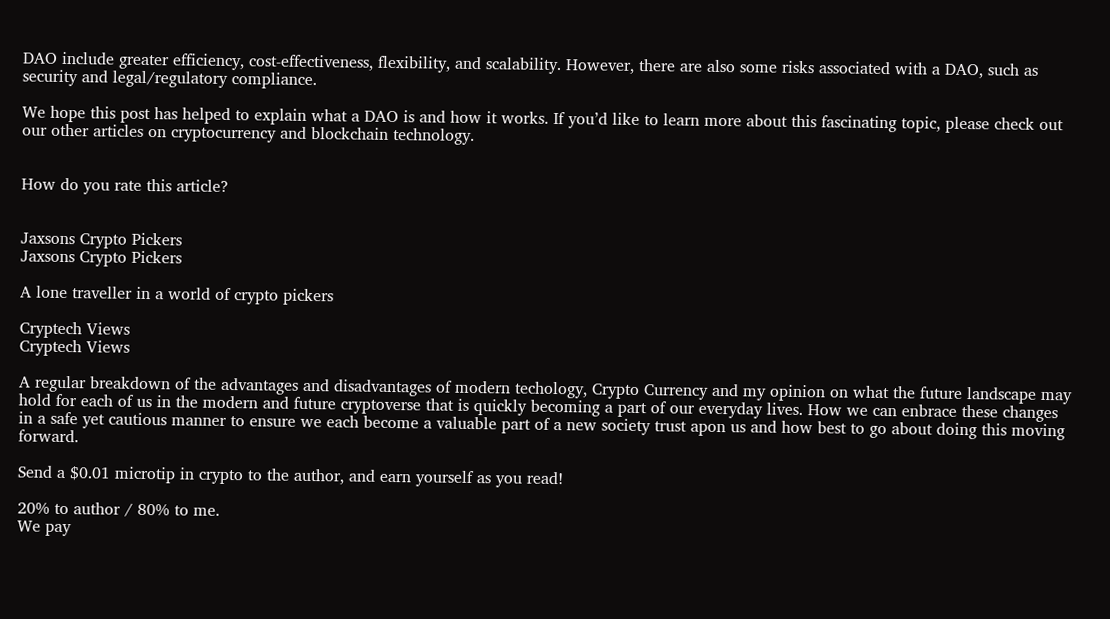DAO include greater efficiency, cost-effectiveness, flexibility, and scalability. However, there are also some risks associated with a DAO, such as security and legal/regulatory compliance.

We hope this post has helped to explain what a DAO is and how it works. If you’d like to learn more about this fascinating topic, please check out our other articles on cryptocurrency and blockchain technology.


How do you rate this article?


Jaxsons Crypto Pickers
Jaxsons Crypto Pickers

A lone traveller in a world of crypto pickers

Cryptech Views
Cryptech Views

A regular breakdown of the advantages and disadvantages of modern techology, Crypto Currency and my opinion on what the future landscape may hold for each of us in the modern and future cryptoverse that is quickly becoming a part of our everyday lives. How we can enbrace these changes in a safe yet cautious manner to ensure we each become a valuable part of a new society trust apon us and how best to go about doing this moving forward.

Send a $0.01 microtip in crypto to the author, and earn yourself as you read!

20% to author / 80% to me.
We pay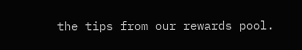the tips from our rewards pool.